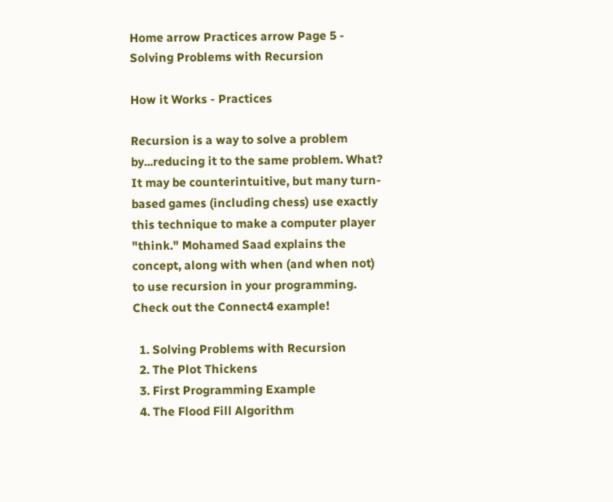Home arrow Practices arrow Page 5 - Solving Problems with Recursion

How it Works - Practices

Recursion is a way to solve a problem by...reducing it to the same problem. What? It may be counterintuitive, but many turn-based games (including chess) use exactly this technique to make a computer player "think." Mohamed Saad explains the concept, along with when (and when not) to use recursion in your programming. Check out the Connect4 example!

  1. Solving Problems with Recursion
  2. The Plot Thickens
  3. First Programming Example
  4. The Flood Fill Algorithm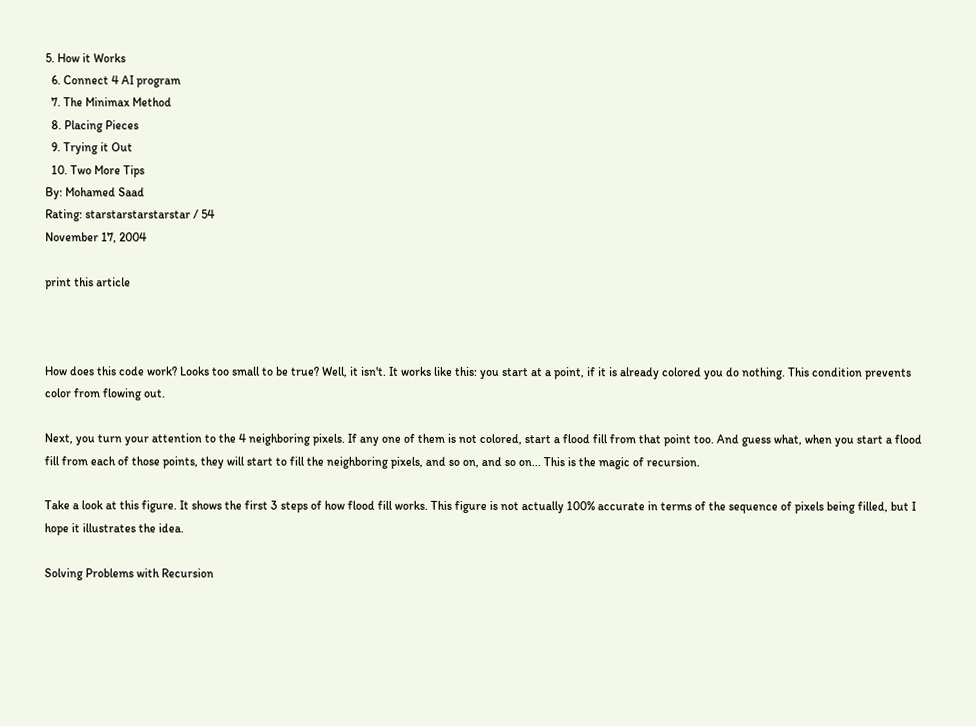5. How it Works
  6. Connect 4 AI program
  7. The Minimax Method
  8. Placing Pieces
  9. Trying it Out
  10. Two More Tips
By: Mohamed Saad
Rating: starstarstarstarstar / 54
November 17, 2004

print this article



How does this code work? Looks too small to be true? Well, it isn't. It works like this: you start at a point, if it is already colored you do nothing. This condition prevents color from flowing out.

Next, you turn your attention to the 4 neighboring pixels. If any one of them is not colored, start a flood fill from that point too. And guess what, when you start a flood fill from each of those points, they will start to fill the neighboring pixels, and so on, and so on... This is the magic of recursion.

Take a look at this figure. It shows the first 3 steps of how flood fill works. This figure is not actually 100% accurate in terms of the sequence of pixels being filled, but I hope it illustrates the idea.

Solving Problems with Recursion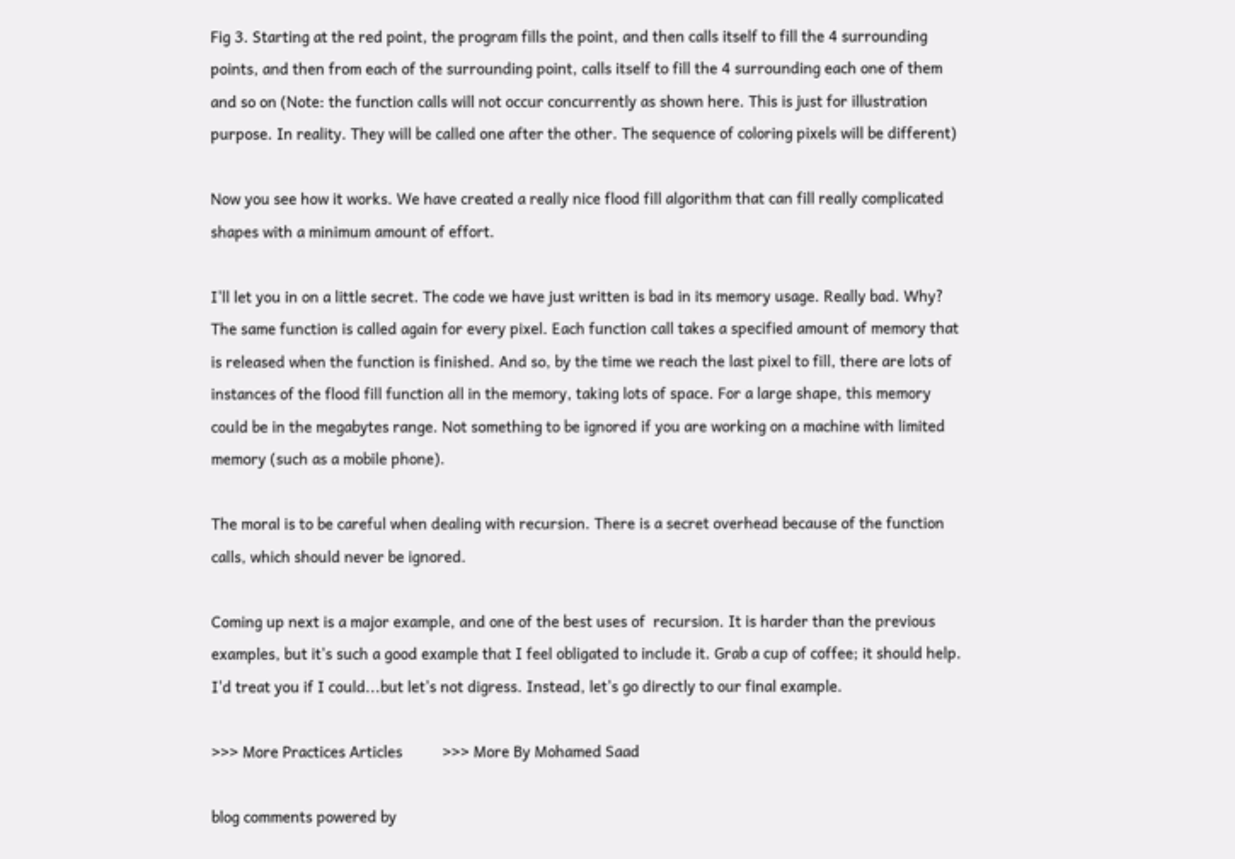Fig 3. Starting at the red point, the program fills the point, and then calls itself to fill the 4 surrounding points, and then from each of the surrounding point, calls itself to fill the 4 surrounding each one of them and so on (Note: the function calls will not occur concurrently as shown here. This is just for illustration purpose. In reality. They will be called one after the other. The sequence of coloring pixels will be different)

Now you see how it works. We have created a really nice flood fill algorithm that can fill really complicated shapes with a minimum amount of effort.

I'll let you in on a little secret. The code we have just written is bad in its memory usage. Really bad. Why? The same function is called again for every pixel. Each function call takes a specified amount of memory that is released when the function is finished. And so, by the time we reach the last pixel to fill, there are lots of instances of the flood fill function all in the memory, taking lots of space. For a large shape, this memory could be in the megabytes range. Not something to be ignored if you are working on a machine with limited memory (such as a mobile phone).

The moral is to be careful when dealing with recursion. There is a secret overhead because of the function calls, which should never be ignored.

Coming up next is a major example, and one of the best uses of  recursion. It is harder than the previous examples, but it's such a good example that I feel obligated to include it. Grab a cup of coffee; it should help. I'd treat you if I could...but let's not digress. Instead, let's go directly to our final example.

>>> More Practices Articles          >>> More By Mohamed Saad

blog comments powered by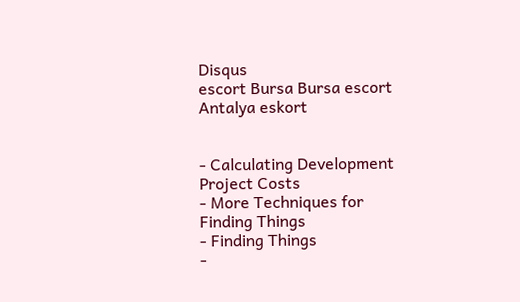Disqus
escort Bursa Bursa escort Antalya eskort


- Calculating Development Project Costs
- More Techniques for Finding Things
- Finding Things
-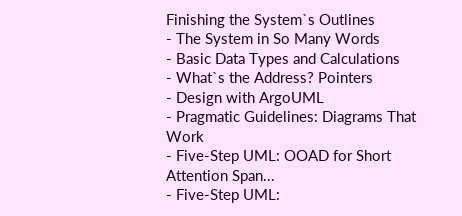Finishing the System`s Outlines
- The System in So Many Words
- Basic Data Types and Calculations
- What`s the Address? Pointers
- Design with ArgoUML
- Pragmatic Guidelines: Diagrams That Work
- Five-Step UML: OOAD for Short Attention Span...
- Five-Step UML: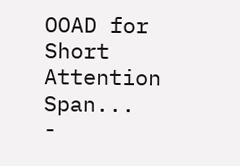OOAD for Short Attention Span...
-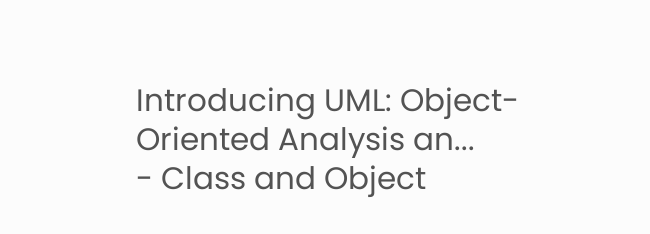Introducing UML: Object-Oriented Analysis an...
- Class and Object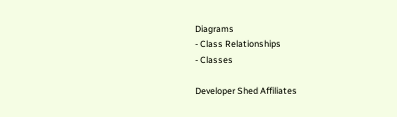Diagrams
- Class Relationships
- Classes

Developer Shed Affiliates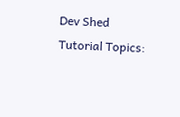Dev Shed Tutorial Topics: